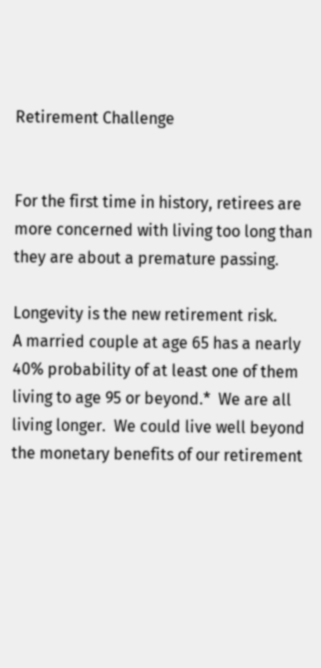Retirement Challenge


For the first time in history, retirees are more concerned with living too long than they are about a premature passing.

Longevity is the new retirement risk.
A married couple at age 65 has a nearly 40% probability of at least one of them living to age 95 or beyond.*  We are all living longer.  We could live well beyond the monetary benefits of our retirement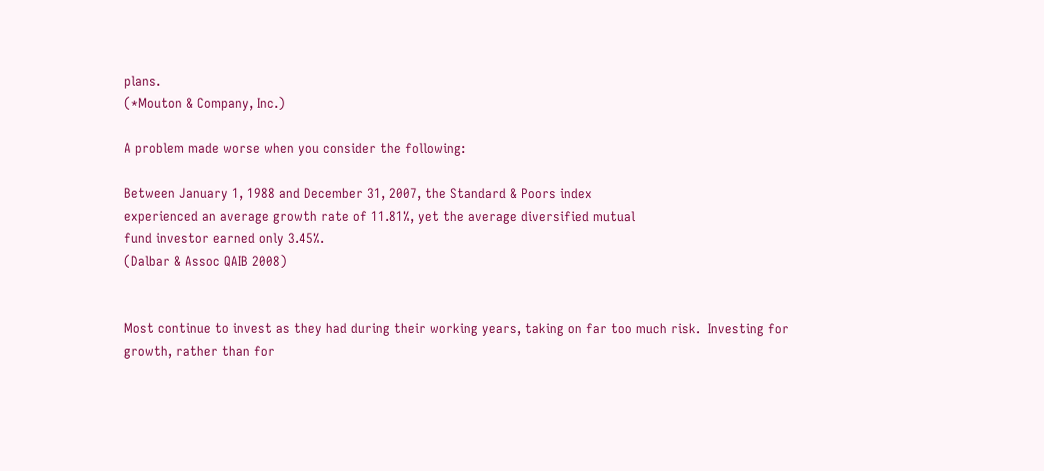plans.
(*Mouton & Company, Inc.)

A problem made worse when you consider the following:

Between January 1, 1988 and December 31, 2007, the Standard & Poors index
experienced an average growth rate of 11.81%, yet the average diversified mutual
fund investor earned only 3.45%.
(Dalbar & Assoc QAIB 2008)


Most continue to invest as they had during their working years, taking on far too much risk.  Investing for growth, rather than for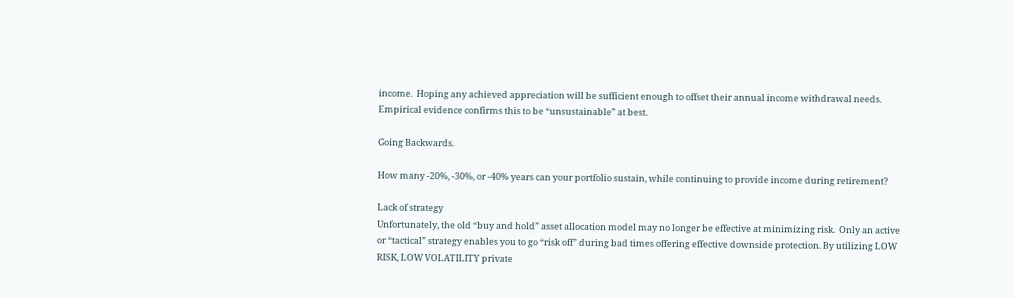income.  Hoping any achieved appreciation will be sufficient enough to offset their annual income withdrawal needs.  Empirical evidence confirms this to be “unsustainable” at best.

Going Backwards.

How many -20%, -30%, or -40% years can your portfolio sustain, while continuing to provide income during retirement?

Lack of strategy
Unfortunately, the old “buy and hold” asset allocation model may no longer be effective at minimizing risk.  Only an active or “tactical” strategy enables you to go “risk off” during bad times offering effective downside protection. By utilizing LOW RISK, LOW VOLATILITY private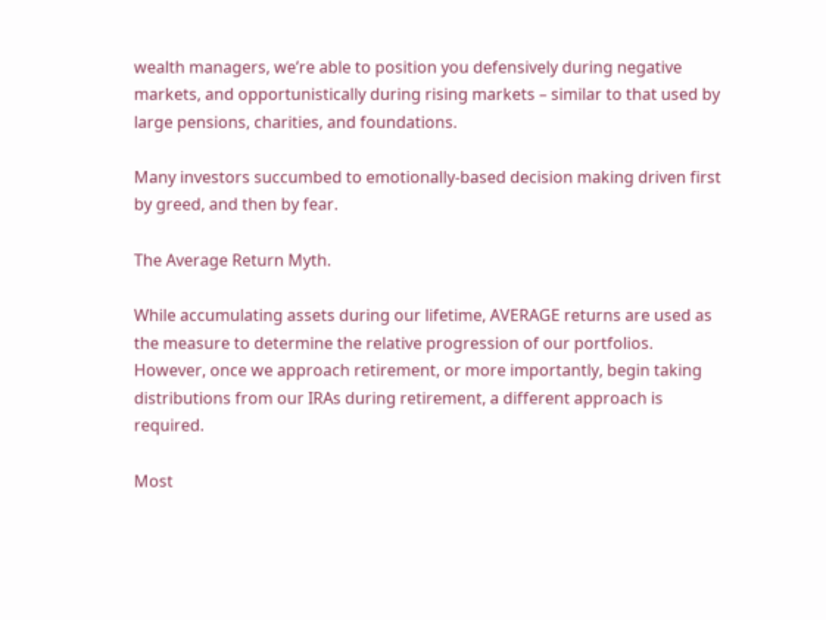wealth managers, we’re able to position you defensively during negative markets, and opportunistically during rising markets – similar to that used by large pensions, charities, and foundations.

Many investors succumbed to emotionally-based decision making driven first by greed, and then by fear.

The Average Return Myth.

While accumulating assets during our lifetime, AVERAGE returns are used as the measure to determine the relative progression of our portfolios.  However, once we approach retirement, or more importantly, begin taking distributions from our IRAs during retirement, a different approach is required.

Most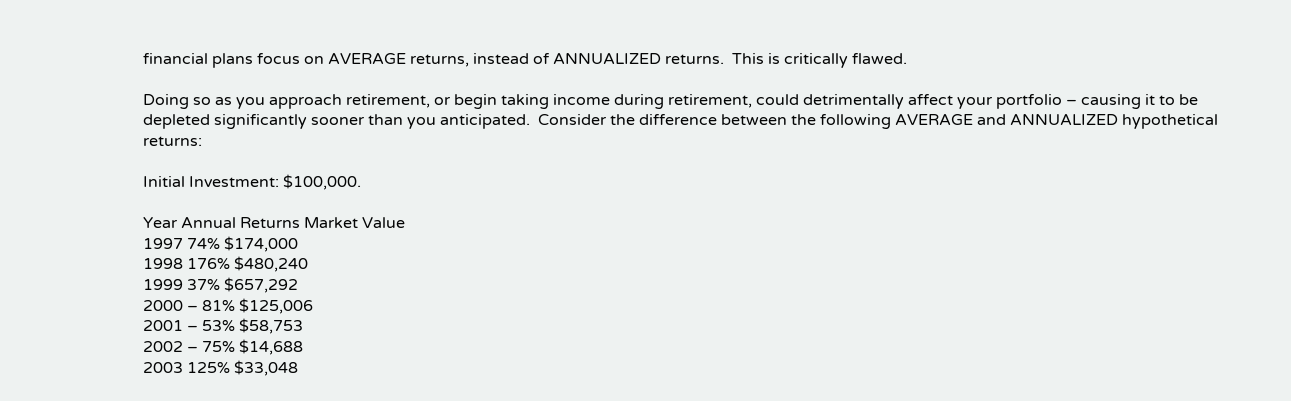financial plans focus on AVERAGE returns, instead of ANNUALIZED returns.  This is critically flawed.

Doing so as you approach retirement, or begin taking income during retirement, could detrimentally affect your portfolio – causing it to be depleted significantly sooner than you anticipated.  Consider the difference between the following AVERAGE and ANNUALIZED hypothetical returns:

Initial Investment: $100,000.

Year Annual Returns Market Value
1997 74% $174,000
1998 176% $480,240
1999 37% $657,292
2000 – 81% $125,006
2001 – 53% $58,753
2002 – 75% $14,688
2003 125% $33,048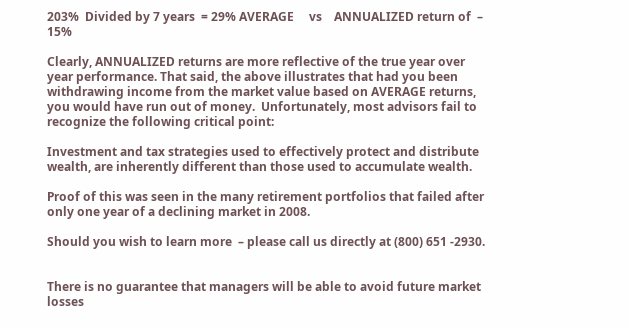203%  Divided by 7 years  = 29% AVERAGE     vs    ANNUALIZED return of  – 15%

Clearly, ANNUALIZED returns are more reflective of the true year over year performance. That said, the above illustrates that had you been withdrawing income from the market value based on AVERAGE returns, you would have run out of money.  Unfortunately, most advisors fail to recognize the following critical point:

Investment and tax strategies used to effectively protect and distribute wealth, are inherently different than those used to accumulate wealth.

Proof of this was seen in the many retirement portfolios that failed after only one year of a declining market in 2008.

Should you wish to learn more  – please call us directly at (800) 651 -2930.


There is no guarantee that managers will be able to avoid future market losses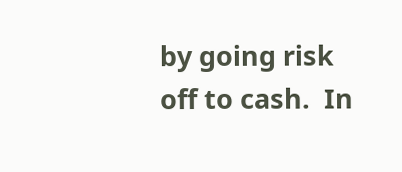by going risk off to cash.  In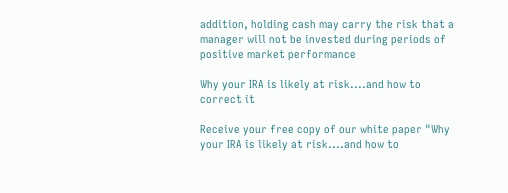addition, holding cash may carry the risk that a manager will not be invested during periods of positive market performance

Why your IRA is likely at risk....and how to correct it

Receive your free copy of our white paper "Why your IRA is likely at risk....and how to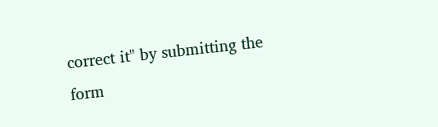correct it" by submitting the form